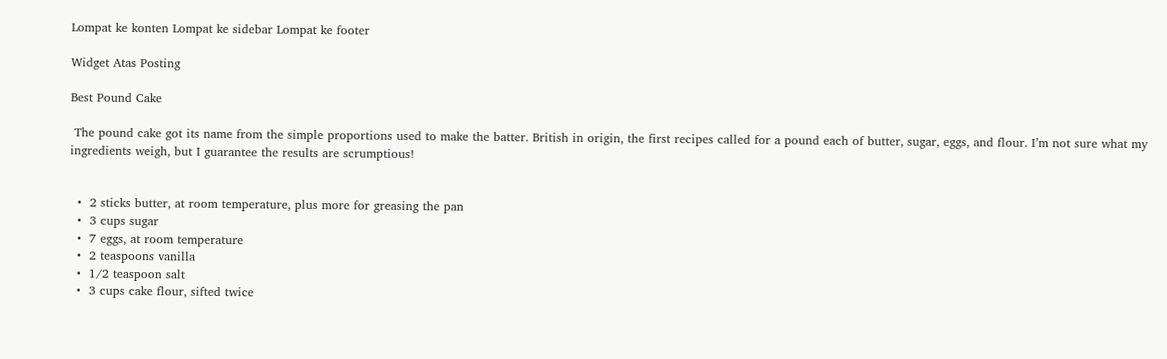Lompat ke konten Lompat ke sidebar Lompat ke footer

Widget Atas Posting

Best Pound Cake

 The pound cake got its name from the simple proportions used to make the batter. British in origin, the first recipes called for a pound each of butter, sugar, eggs, and flour. I’m not sure what my ingredients weigh, but I guarantee the results are scrumptious!


  •  2 sticks butter, at room temperature, plus more for greasing the pan
  •  3 cups sugar
  •  7 eggs, at room temperature
  •  2 teaspoons vanilla
  •  1/2 teaspoon salt
  •  3 cups cake flour, sifted twice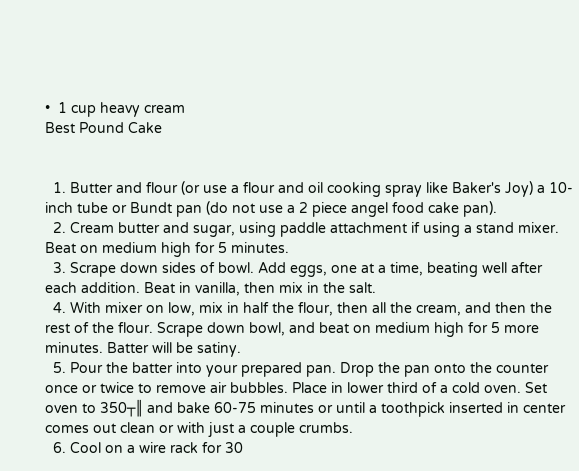•  1 cup heavy cream
Best Pound Cake


  1. Butter and flour (or use a flour and oil cooking spray like Baker's Joy) a 10-inch tube or Bundt pan (do not use a 2 piece angel food cake pan).
  2. Cream butter and sugar, using paddle attachment if using a stand mixer. Beat on medium high for 5 minutes.
  3. Scrape down sides of bowl. Add eggs, one at a time, beating well after each addition. Beat in vanilla, then mix in the salt.
  4. With mixer on low, mix in half the flour, then all the cream, and then the rest of the flour. Scrape down bowl, and beat on medium high for 5 more minutes. Batter will be satiny.
  5. Pour the batter into your prepared pan. Drop the pan onto the counter once or twice to remove air bubbles. Place in lower third of a cold oven. Set oven to 350┬║ and bake 60-75 minutes or until a toothpick inserted in center comes out clean or with just a couple crumbs.
  6. Cool on a wire rack for 30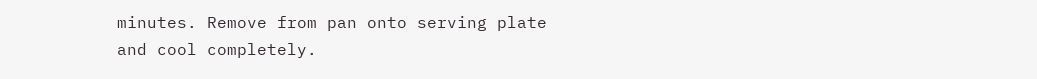minutes. Remove from pan onto serving plate and cool completely.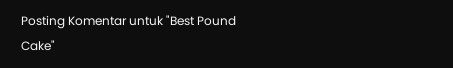Posting Komentar untuk "Best Pound Cake"